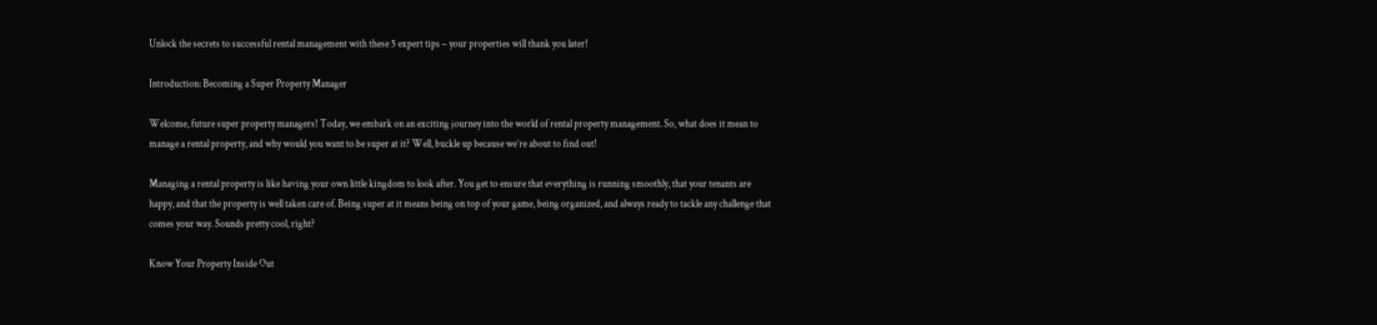Unlock the secrets to successful rental management with these 5 expert tips – your properties will thank you later!

Introduction: Becoming a Super Property Manager

Welcome, future super property managers! Today, we embark on an exciting journey into the world of rental property management. So, what does it mean to manage a rental property, and why would you want to be super at it? Well, buckle up because we’re about to find out!

Managing a rental property is like having your own little kingdom to look after. You get to ensure that everything is running smoothly, that your tenants are happy, and that the property is well taken care of. Being super at it means being on top of your game, being organized, and always ready to tackle any challenge that comes your way. Sounds pretty cool, right?

Know Your Property Inside Out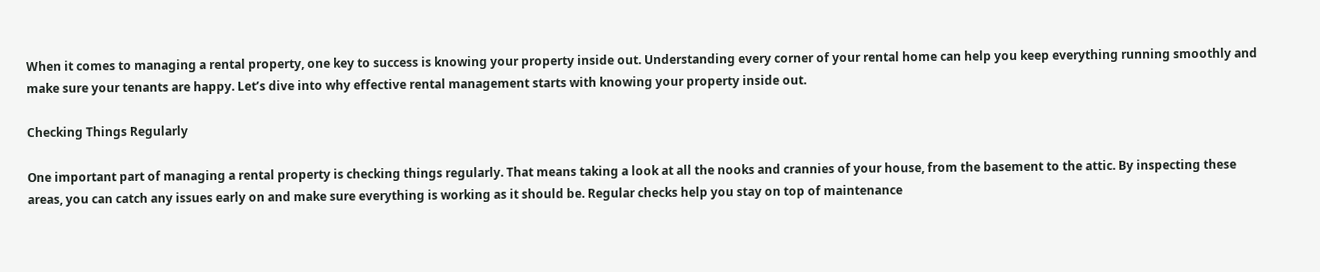When it comes to managing a rental property, one key to success is knowing your property inside out. Understanding every corner of your rental home can help you keep everything running smoothly and make sure your tenants are happy. Let’s dive into why effective rental management starts with knowing your property inside out.

Checking Things Regularly

One important part of managing a rental property is checking things regularly. That means taking a look at all the nooks and crannies of your house, from the basement to the attic. By inspecting these areas, you can catch any issues early on and make sure everything is working as it should be. Regular checks help you stay on top of maintenance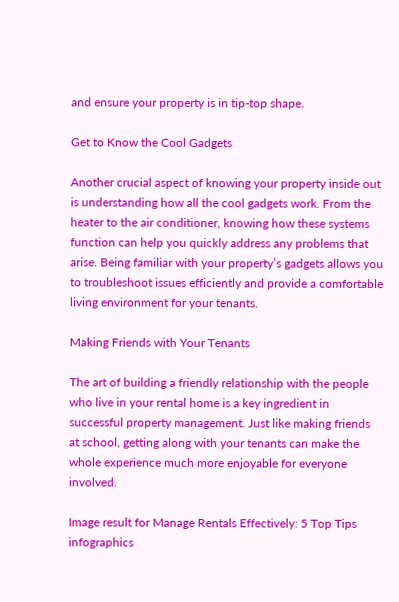and ensure your property is in tip-top shape.

Get to Know the Cool Gadgets

Another crucial aspect of knowing your property inside out is understanding how all the cool gadgets work. From the heater to the air conditioner, knowing how these systems function can help you quickly address any problems that arise. Being familiar with your property’s gadgets allows you to troubleshoot issues efficiently and provide a comfortable living environment for your tenants.

Making Friends with Your Tenants

The art of building a friendly relationship with the people who live in your rental home is a key ingredient in successful property management. Just like making friends at school, getting along with your tenants can make the whole experience much more enjoyable for everyone involved.

Image result for Manage Rentals Effectively: 5 Top Tips infographics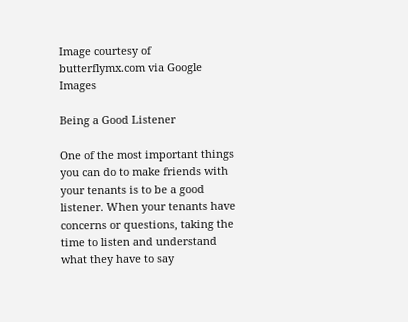Image courtesy of butterflymx.com via Google Images

Being a Good Listener

One of the most important things you can do to make friends with your tenants is to be a good listener. When your tenants have concerns or questions, taking the time to listen and understand what they have to say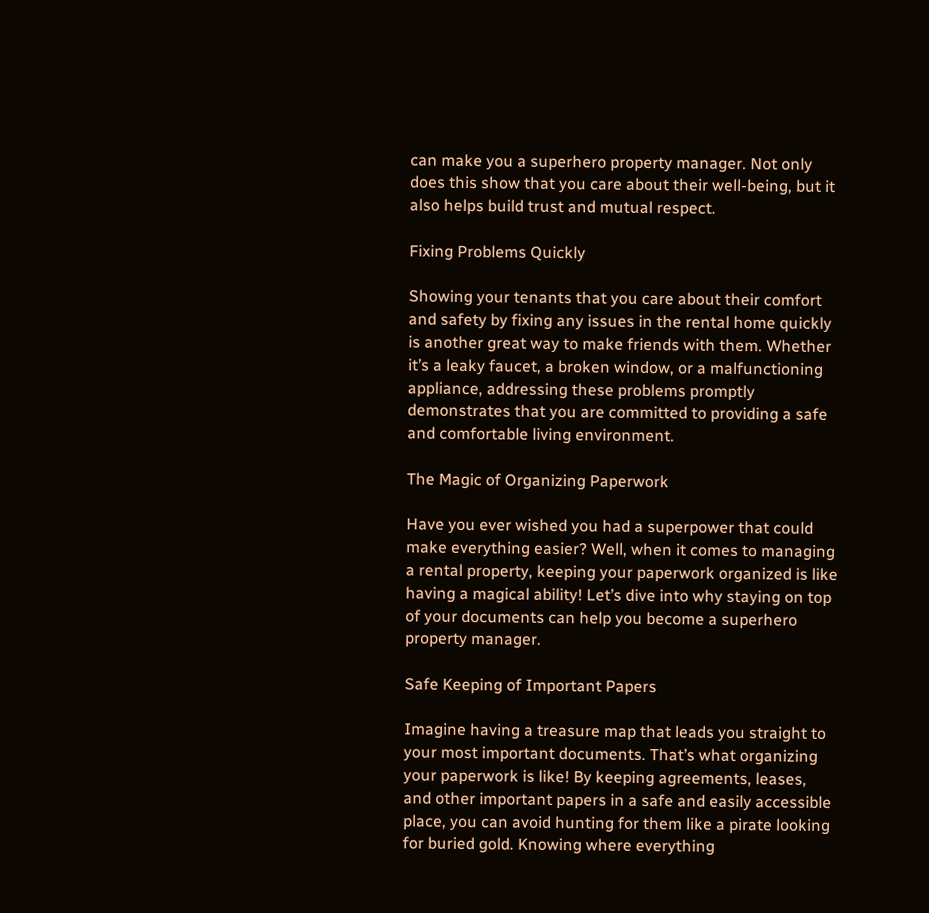can make you a superhero property manager. Not only does this show that you care about their well-being, but it also helps build trust and mutual respect.

Fixing Problems Quickly

Showing your tenants that you care about their comfort and safety by fixing any issues in the rental home quickly is another great way to make friends with them. Whether it’s a leaky faucet, a broken window, or a malfunctioning appliance, addressing these problems promptly demonstrates that you are committed to providing a safe and comfortable living environment.

The Magic of Organizing Paperwork

Have you ever wished you had a superpower that could make everything easier? Well, when it comes to managing a rental property, keeping your paperwork organized is like having a magical ability! Let’s dive into why staying on top of your documents can help you become a superhero property manager.

Safe Keeping of Important Papers

Imagine having a treasure map that leads you straight to your most important documents. That’s what organizing your paperwork is like! By keeping agreements, leases, and other important papers in a safe and easily accessible place, you can avoid hunting for them like a pirate looking for buried gold. Knowing where everything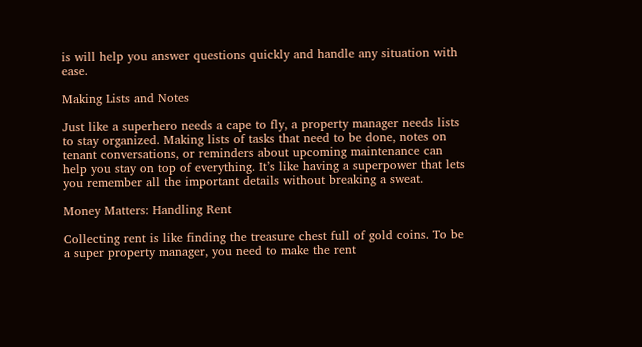is will help you answer questions quickly and handle any situation with ease.

Making Lists and Notes

Just like a superhero needs a cape to fly, a property manager needs lists to stay organized. Making lists of tasks that need to be done, notes on tenant conversations, or reminders about upcoming maintenance can help you stay on top of everything. It’s like having a superpower that lets you remember all the important details without breaking a sweat.

Money Matters: Handling Rent

Collecting rent is like finding the treasure chest full of gold coins. To be a super property manager, you need to make the rent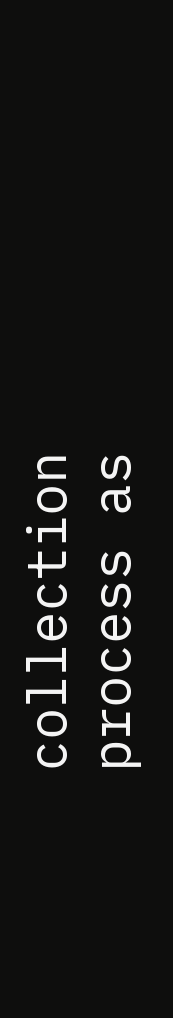collection process as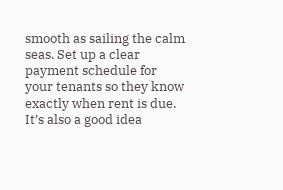smooth as sailing the calm seas. Set up a clear payment schedule for your tenants so they know exactly when rent is due. It’s also a good idea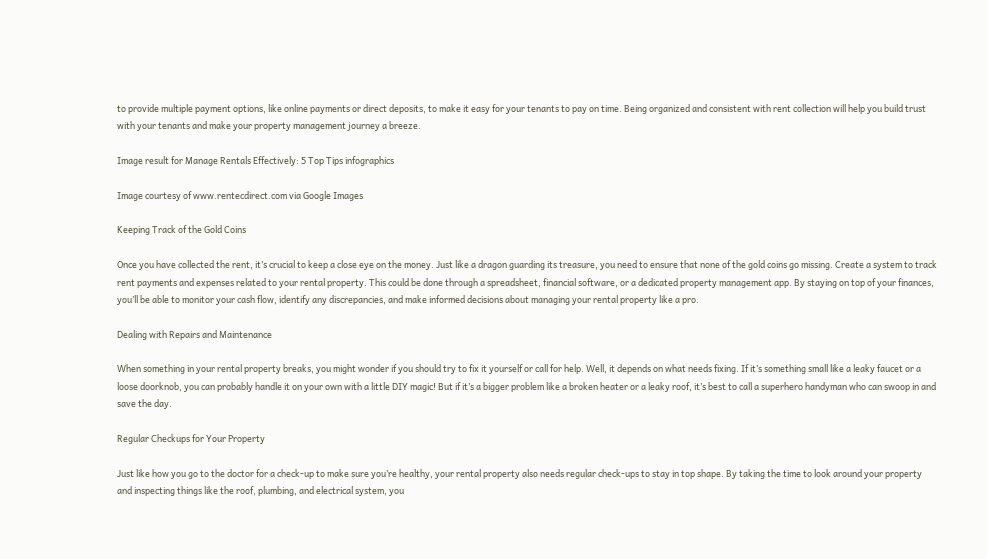to provide multiple payment options, like online payments or direct deposits, to make it easy for your tenants to pay on time. Being organized and consistent with rent collection will help you build trust with your tenants and make your property management journey a breeze.

Image result for Manage Rentals Effectively: 5 Top Tips infographics

Image courtesy of www.rentecdirect.com via Google Images

Keeping Track of the Gold Coins

Once you have collected the rent, it’s crucial to keep a close eye on the money. Just like a dragon guarding its treasure, you need to ensure that none of the gold coins go missing. Create a system to track rent payments and expenses related to your rental property. This could be done through a spreadsheet, financial software, or a dedicated property management app. By staying on top of your finances, you’ll be able to monitor your cash flow, identify any discrepancies, and make informed decisions about managing your rental property like a pro.

Dealing with Repairs and Maintenance

When something in your rental property breaks, you might wonder if you should try to fix it yourself or call for help. Well, it depends on what needs fixing. If it’s something small like a leaky faucet or a loose doorknob, you can probably handle it on your own with a little DIY magic! But if it’s a bigger problem like a broken heater or a leaky roof, it’s best to call a superhero handyman who can swoop in and save the day.

Regular Checkups for Your Property

Just like how you go to the doctor for a check-up to make sure you’re healthy, your rental property also needs regular check-ups to stay in top shape. By taking the time to look around your property and inspecting things like the roof, plumbing, and electrical system, you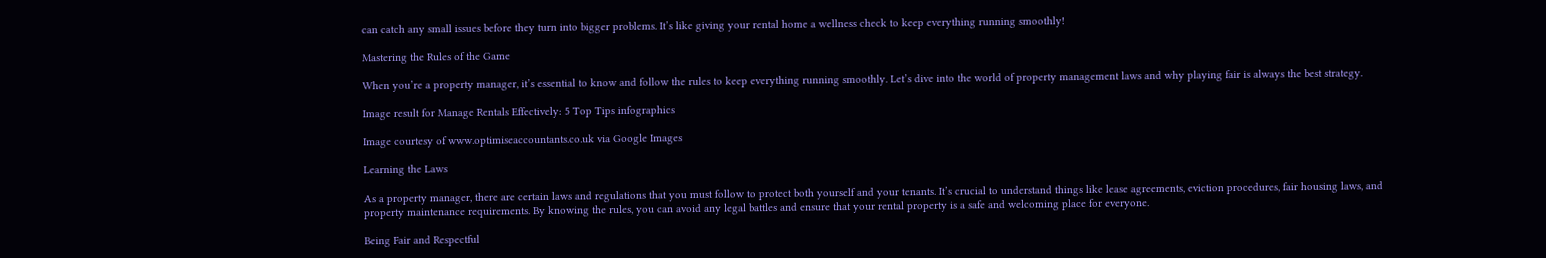can catch any small issues before they turn into bigger problems. It’s like giving your rental home a wellness check to keep everything running smoothly!

Mastering the Rules of the Game

When you’re a property manager, it’s essential to know and follow the rules to keep everything running smoothly. Let’s dive into the world of property management laws and why playing fair is always the best strategy.

Image result for Manage Rentals Effectively: 5 Top Tips infographics

Image courtesy of www.optimiseaccountants.co.uk via Google Images

Learning the Laws

As a property manager, there are certain laws and regulations that you must follow to protect both yourself and your tenants. It’s crucial to understand things like lease agreements, eviction procedures, fair housing laws, and property maintenance requirements. By knowing the rules, you can avoid any legal battles and ensure that your rental property is a safe and welcoming place for everyone.

Being Fair and Respectful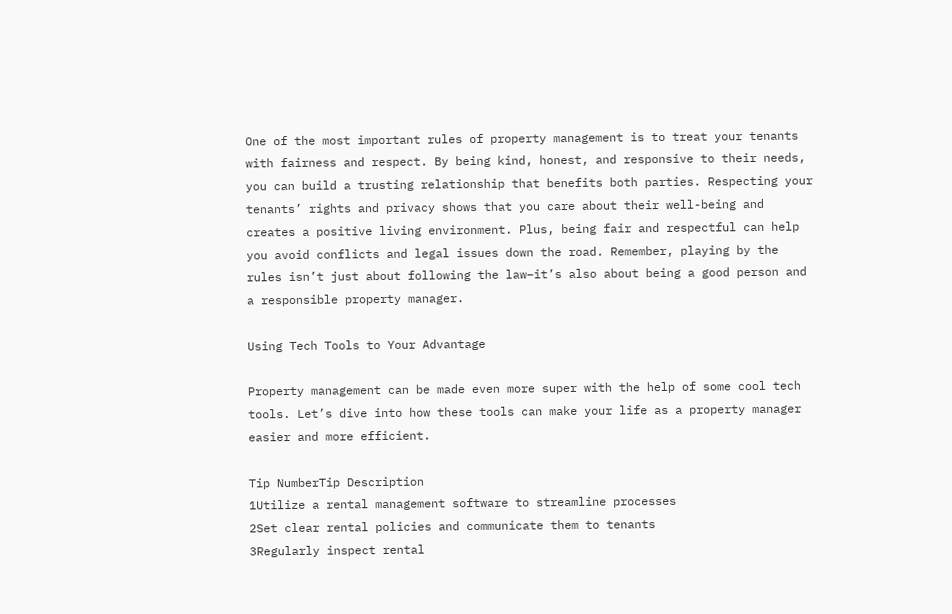One of the most important rules of property management is to treat your tenants with fairness and respect. By being kind, honest, and responsive to their needs, you can build a trusting relationship that benefits both parties. Respecting your tenants’ rights and privacy shows that you care about their well-being and creates a positive living environment. Plus, being fair and respectful can help you avoid conflicts and legal issues down the road. Remember, playing by the rules isn’t just about following the law–it’s also about being a good person and a responsible property manager.

Using Tech Tools to Your Advantage

Property management can be made even more super with the help of some cool tech tools. Let’s dive into how these tools can make your life as a property manager easier and more efficient.

Tip NumberTip Description
1Utilize a rental management software to streamline processes
2Set clear rental policies and communicate them to tenants
3Regularly inspect rental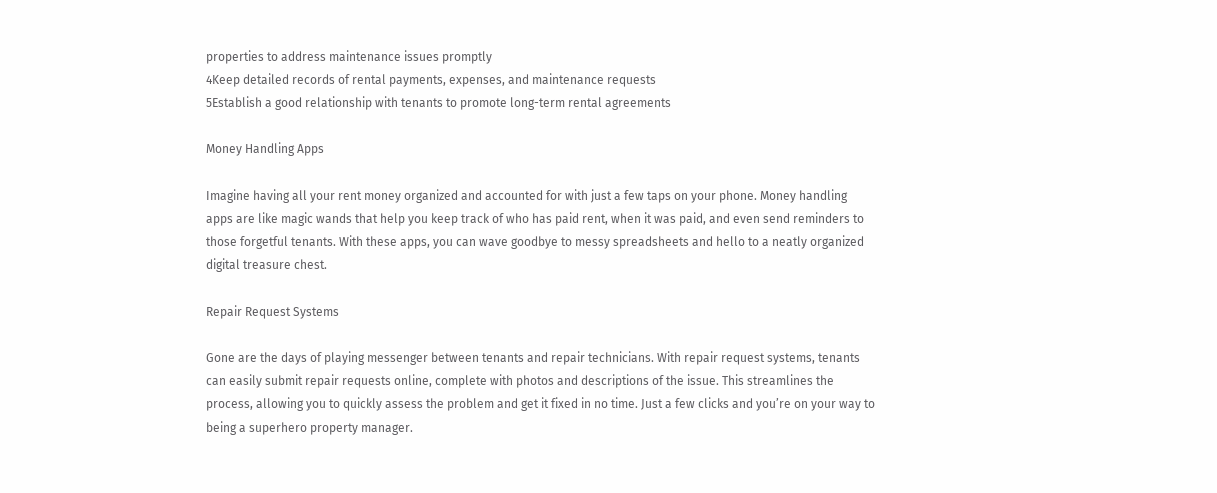properties to address maintenance issues promptly
4Keep detailed records of rental payments, expenses, and maintenance requests
5Establish a good relationship with tenants to promote long-term rental agreements

Money Handling Apps

Imagine having all your rent money organized and accounted for with just a few taps on your phone. Money handling apps are like magic wands that help you keep track of who has paid rent, when it was paid, and even send reminders to those forgetful tenants. With these apps, you can wave goodbye to messy spreadsheets and hello to a neatly organized digital treasure chest.

Repair Request Systems

Gone are the days of playing messenger between tenants and repair technicians. With repair request systems, tenants can easily submit repair requests online, complete with photos and descriptions of the issue. This streamlines the process, allowing you to quickly assess the problem and get it fixed in no time. Just a few clicks and you’re on your way to being a superhero property manager.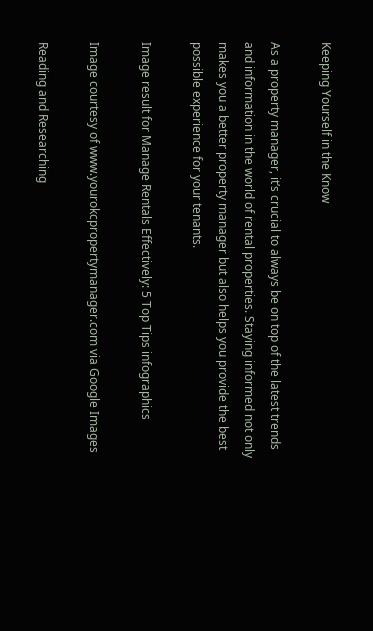Keeping Yourself in the Know

As a property manager, it’s crucial to always be on top of the latest trends and information in the world of rental properties. Staying informed not only makes you a better property manager but also helps you provide the best possible experience for your tenants.

Image result for Manage Rentals Effectively: 5 Top Tips infographics

Image courtesy of www.yourokcpropertymanager.com via Google Images

Reading and Researching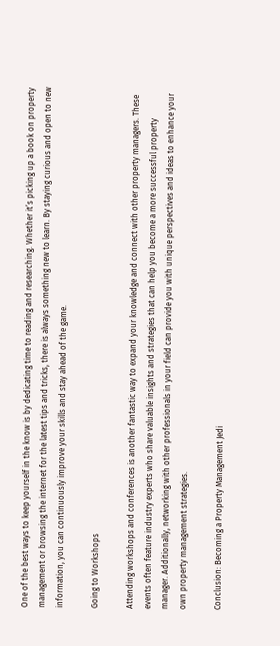One of the best ways to keep yourself in the know is by dedicating time to reading and researching. Whether it’s picking up a book on property management or browsing the internet for the latest tips and tricks, there is always something new to learn. By staying curious and open to new information, you can continuously improve your skills and stay ahead of the game.

Going to Workshops

Attending workshops and conferences is another fantastic way to expand your knowledge and connect with other property managers. These events often feature industry experts who share valuable insights and strategies that can help you become a more successful property manager. Additionally, networking with other professionals in your field can provide you with unique perspectives and ideas to enhance your own property management strategies.

Conclusion: Becoming a Property Management Jedi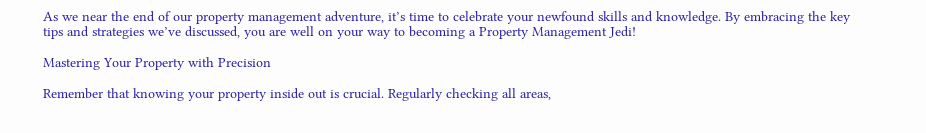As we near the end of our property management adventure, it’s time to celebrate your newfound skills and knowledge. By embracing the key tips and strategies we’ve discussed, you are well on your way to becoming a Property Management Jedi!

Mastering Your Property with Precision

Remember that knowing your property inside out is crucial. Regularly checking all areas,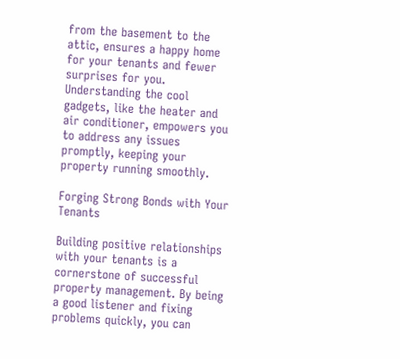from the basement to the attic, ensures a happy home for your tenants and fewer surprises for you. Understanding the cool gadgets, like the heater and air conditioner, empowers you to address any issues promptly, keeping your property running smoothly.

Forging Strong Bonds with Your Tenants

Building positive relationships with your tenants is a cornerstone of successful property management. By being a good listener and fixing problems quickly, you can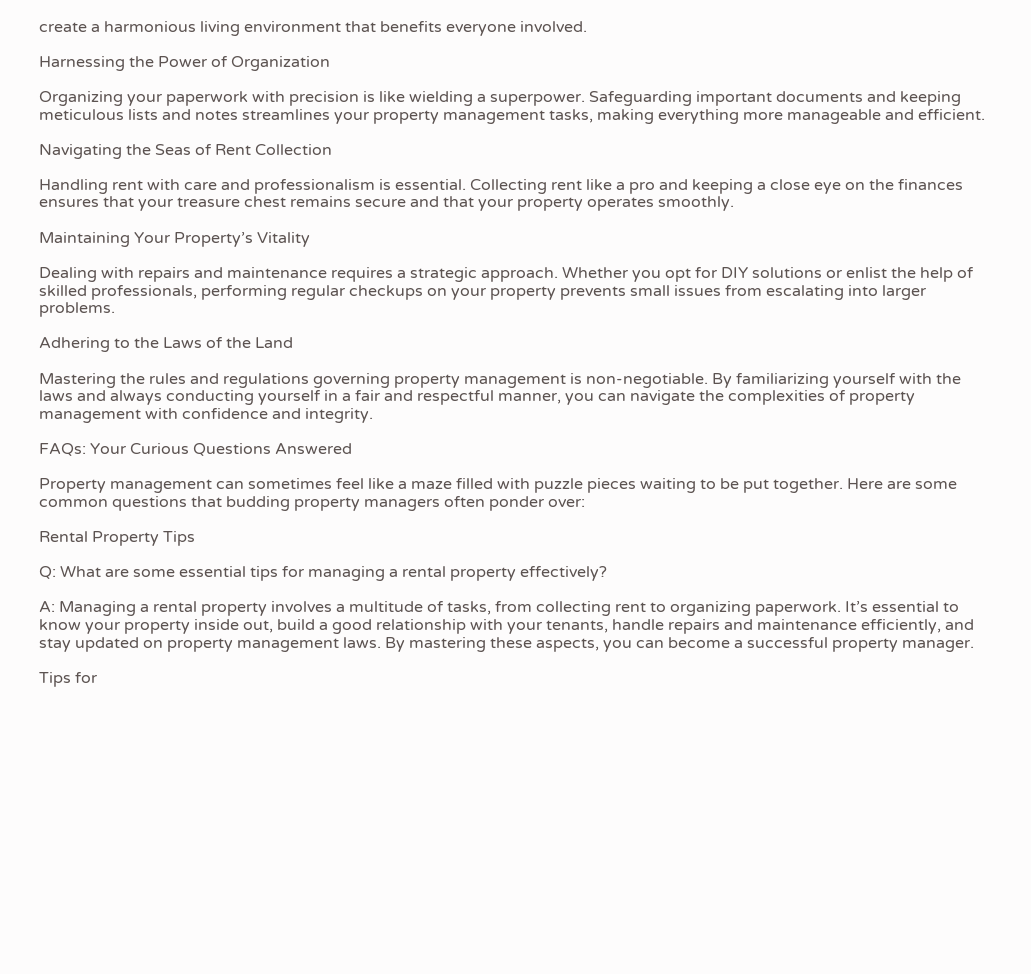create a harmonious living environment that benefits everyone involved.

Harnessing the Power of Organization

Organizing your paperwork with precision is like wielding a superpower. Safeguarding important documents and keeping meticulous lists and notes streamlines your property management tasks, making everything more manageable and efficient.

Navigating the Seas of Rent Collection

Handling rent with care and professionalism is essential. Collecting rent like a pro and keeping a close eye on the finances ensures that your treasure chest remains secure and that your property operates smoothly.

Maintaining Your Property’s Vitality

Dealing with repairs and maintenance requires a strategic approach. Whether you opt for DIY solutions or enlist the help of skilled professionals, performing regular checkups on your property prevents small issues from escalating into larger problems.

Adhering to the Laws of the Land

Mastering the rules and regulations governing property management is non-negotiable. By familiarizing yourself with the laws and always conducting yourself in a fair and respectful manner, you can navigate the complexities of property management with confidence and integrity.

FAQs: Your Curious Questions Answered

Property management can sometimes feel like a maze filled with puzzle pieces waiting to be put together. Here are some common questions that budding property managers often ponder over:

Rental Property Tips

Q: What are some essential tips for managing a rental property effectively?

A: Managing a rental property involves a multitude of tasks, from collecting rent to organizing paperwork. It’s essential to know your property inside out, build a good relationship with your tenants, handle repairs and maintenance efficiently, and stay updated on property management laws. By mastering these aspects, you can become a successful property manager.

Tips for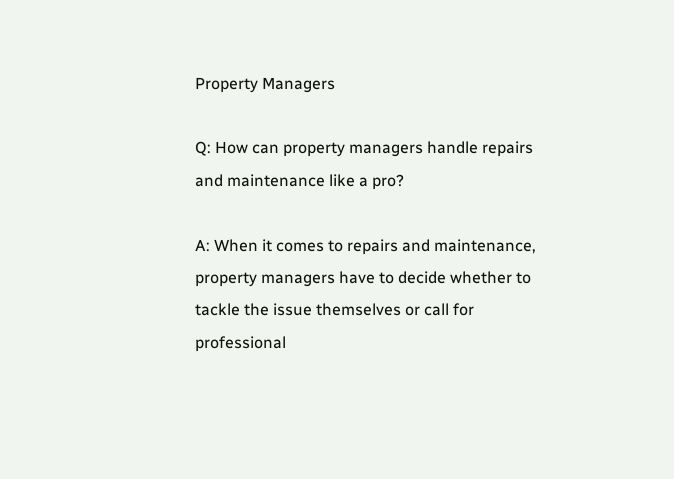Property Managers

Q: How can property managers handle repairs and maintenance like a pro?

A: When it comes to repairs and maintenance, property managers have to decide whether to tackle the issue themselves or call for professional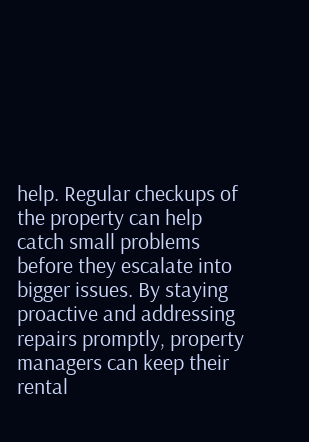help. Regular checkups of the property can help catch small problems before they escalate into bigger issues. By staying proactive and addressing repairs promptly, property managers can keep their rental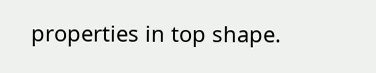properties in top shape.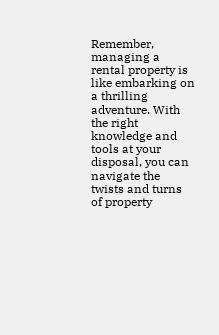Remember, managing a rental property is like embarking on a thrilling adventure. With the right knowledge and tools at your disposal, you can navigate the twists and turns of property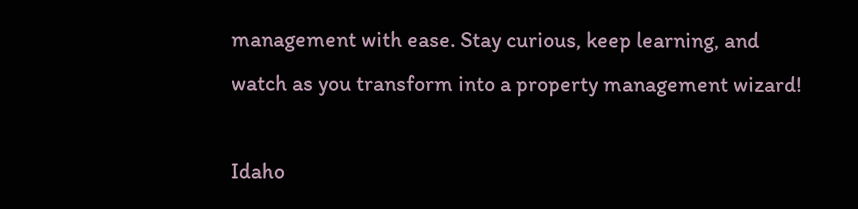management with ease. Stay curious, keep learning, and watch as you transform into a property management wizard!

Idaho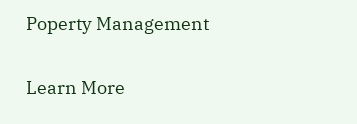Poperty Management

Learn More